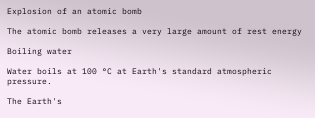Explosion of an atomic bomb

The atomic bomb releases a very large amount of rest energy

Boiling water

Water boils at 100 °C at Earth's standard atmospheric pressure.

The Earth's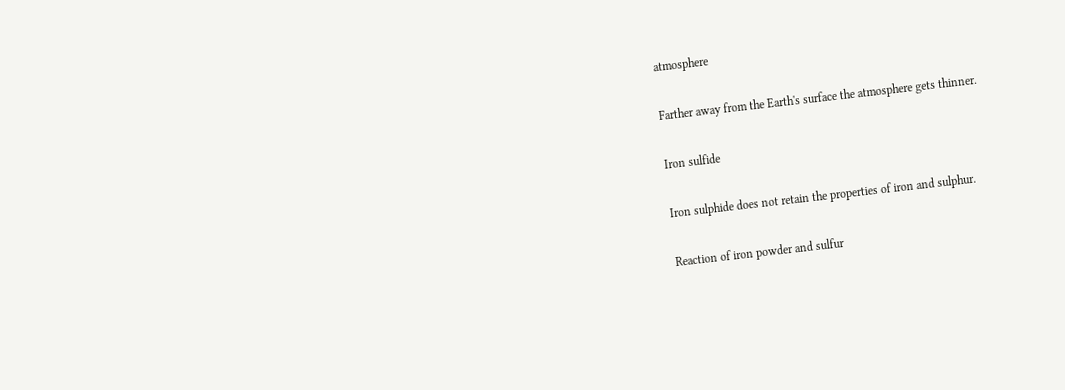atmosphere

Farther away from the Earth's surface the atmosphere gets thinner.

Iron sulfide

Iron sulphide does not retain the properties of iron and sulphur.

Reaction of iron powder and sulfur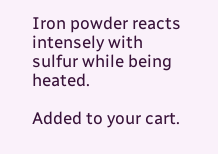Iron powder reacts intensely with sulfur while being heated.

Added to your cart.